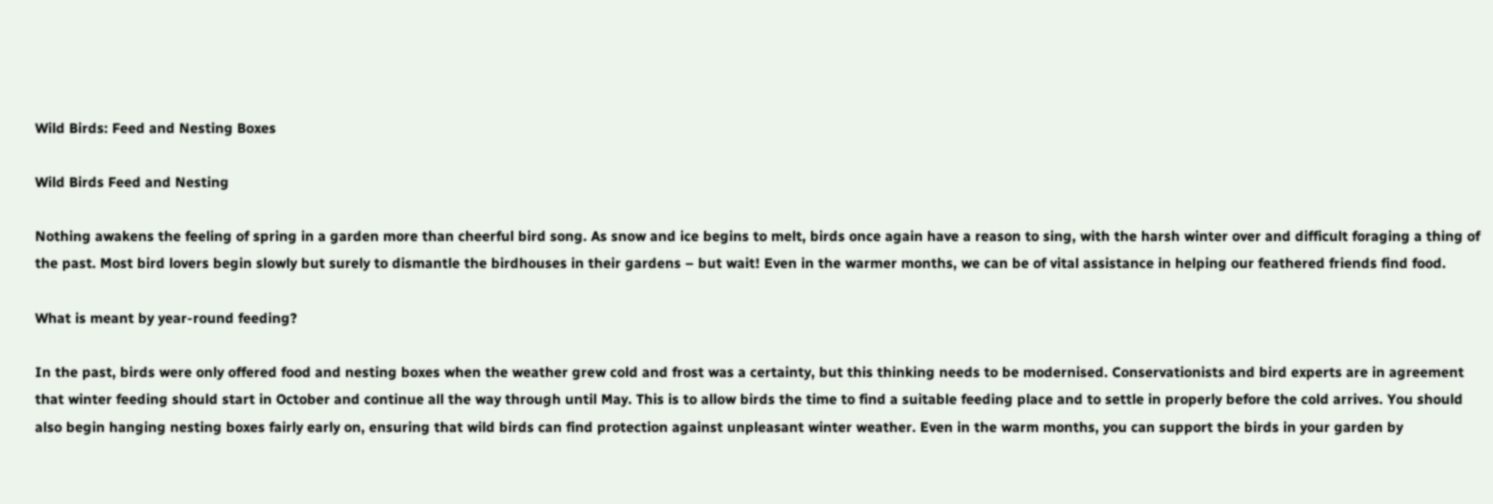Wild Birds: Feed and Nesting Boxes

Wild Birds Feed and Nesting

Nothing awakens the feeling of spring in a garden more than cheerful bird song. As snow and ice begins to melt, birds once again have a reason to sing, with the harsh winter over and difficult foraging a thing of the past. Most bird lovers begin slowly but surely to dismantle the birdhouses in their gardens – but wait! Even in the warmer months, we can be of vital assistance in helping our feathered friends find food.

What is meant by year-round feeding?

In the past, birds were only offered food and nesting boxes when the weather grew cold and frost was a certainty, but this thinking needs to be modernised. Conservationists and bird experts are in agreement that winter feeding should start in October and continue all the way through until May. This is to allow birds the time to find a suitable feeding place and to settle in properly before the cold arrives. You should also begin hanging nesting boxes fairly early on, ensuring that wild birds can find protection against unpleasant winter weather. Even in the warm months, you can support the birds in your garden by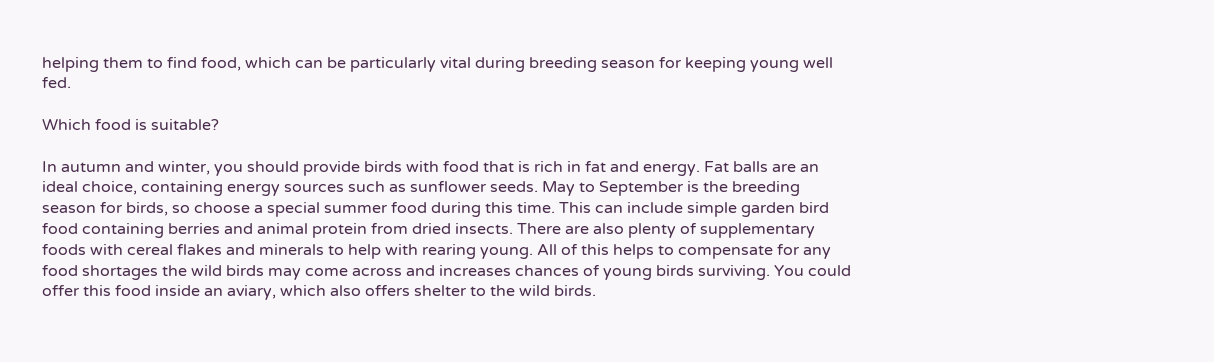helping them to find food, which can be particularly vital during breeding season for keeping young well fed.

Which food is suitable?

In autumn and winter, you should provide birds with food that is rich in fat and energy. Fat balls are an ideal choice, containing energy sources such as sunflower seeds. May to September is the breeding season for birds, so choose a special summer food during this time. This can include simple garden bird food containing berries and animal protein from dried insects. There are also plenty of supplementary foods with cereal flakes and minerals to help with rearing young. All of this helps to compensate for any food shortages the wild birds may come across and increases chances of young birds surviving. You could offer this food inside an aviary, which also offers shelter to the wild birds.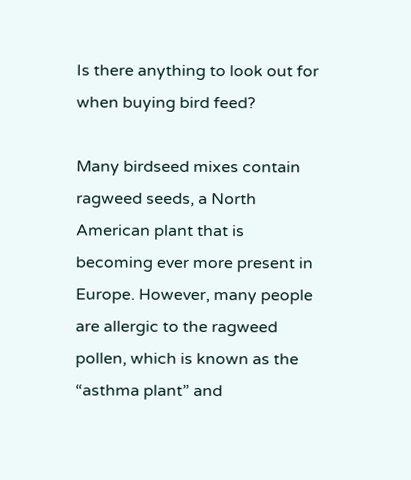Is there anything to look out for when buying bird feed?

Many birdseed mixes contain ragweed seeds, a North American plant that is becoming ever more present in Europe. However, many people are allergic to the ragweed pollen, which is known as the “asthma plant” and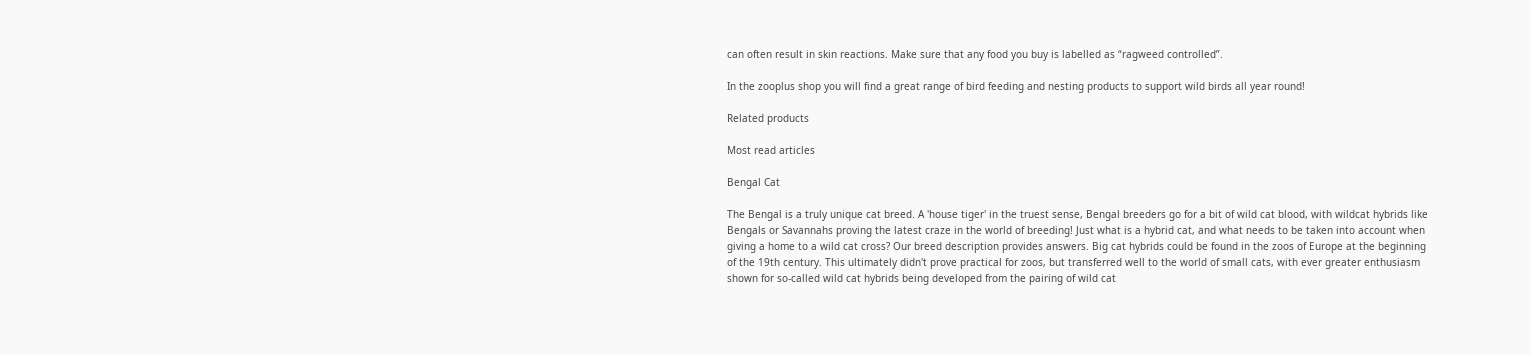can often result in skin reactions. Make sure that any food you buy is labelled as “ragweed controlled”.

In the zooplus shop you will find a great range of bird feeding and nesting products to support wild birds all year round!

Related products

Most read articles

Bengal Cat

The Bengal is a truly unique cat breed. A 'house tiger' in the truest sense, Bengal breeders go for a bit of wild cat blood, with wildcat hybrids like Bengals or Savannahs proving the latest craze in the world of breeding! Just what is a hybrid cat, and what needs to be taken into account when giving a home to a wild cat cross? Our breed description provides answers. Big cat hybrids could be found in the zoos of Europe at the beginning of the 19th century. This ultimately didn't prove practical for zoos, but transferred well to the world of small cats, with ever greater enthusiasm shown for so-called wild cat hybrids being developed from the pairing of wild cat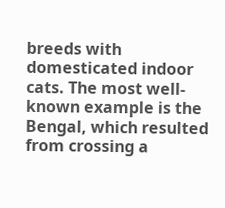breeds with domesticated indoor cats. The most well-known example is the Bengal, which resulted from crossing a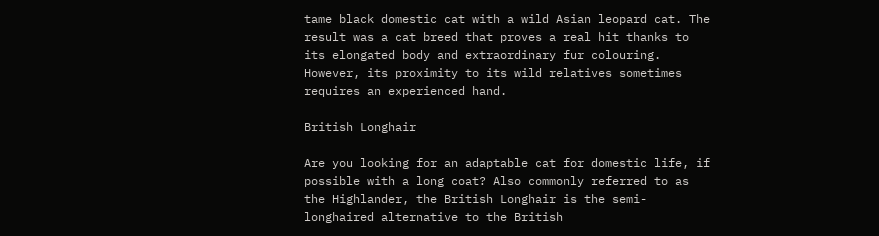tame black domestic cat with a wild Asian leopard cat. The result was a cat breed that proves a real hit thanks to its elongated body and extraordinary fur colouring. However, its proximity to its wild relatives sometimes requires an experienced hand.

British Longhair

Are you looking for an adaptable cat for domestic life, if possible with a long coat? Also commonly referred to as the Highlander, the British Longhair is the semi-longhaired alternative to the British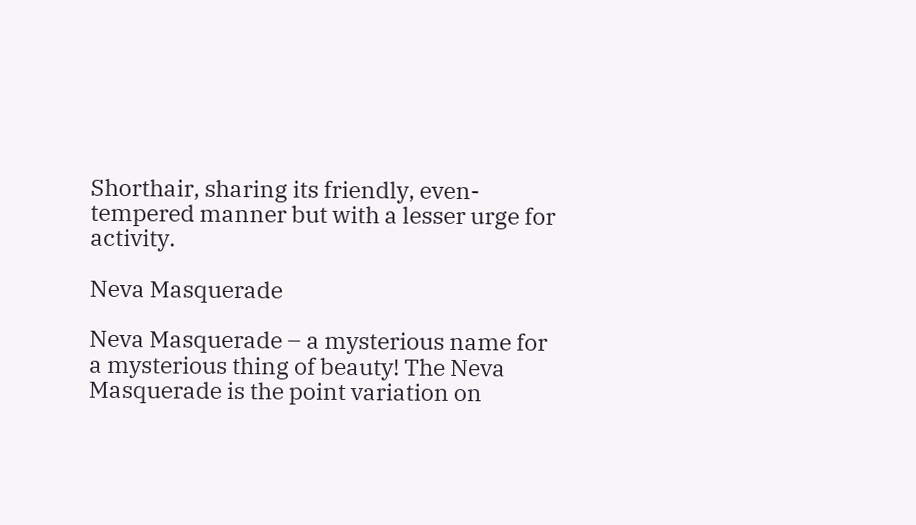Shorthair, sharing its friendly, even-tempered manner but with a lesser urge for activity.

Neva Masquerade

Neva Masquerade – a mysterious name for a mysterious thing of beauty! The Neva Masquerade is the point variation on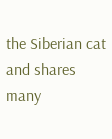the Siberian cat and shares many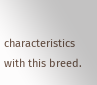characteristics with this breed.